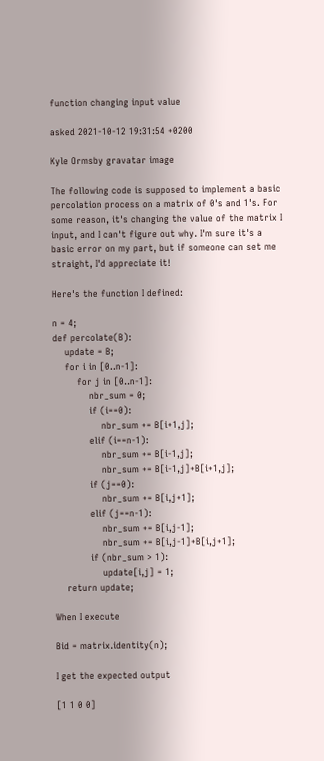function changing input value

asked 2021-10-12 19:31:54 +0200

Kyle Ormsby gravatar image

The following code is supposed to implement a basic percolation process on a matrix of 0's and 1's. For some reason, it's changing the value of the matrix I input, and I can't figure out why. I'm sure it's a basic error on my part, but if someone can set me straight, I'd appreciate it!

Here's the function I defined:

n = 4;
def percolate(B):
    update = B;
    for i in [0..n-1]:
        for j in [0..n-1]:
            nbr_sum = 0;
            if (i==0):
                nbr_sum += B[i+1,j];
            elif (i==n-1):
                nbr_sum += B[i-1,j];
                nbr_sum += B[i-1,j]+B[i+1,j];
            if (j==0):
                nbr_sum += B[i,j+1];
            elif (j==n-1):
                nbr_sum += B[i,j-1];
                nbr_sum += B[i,j-1]+B[i,j+1];
            if (nbr_sum > 1):
                update[i,j] = 1;
    return update;

When I execute

Bid = matrix.identity(n);

I get the expected output

[1 1 0 0]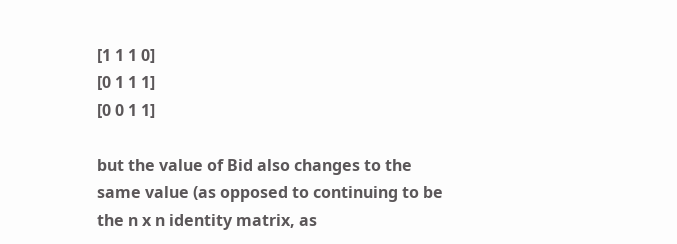[1 1 1 0]
[0 1 1 1]
[0 0 1 1]

but the value of Bid also changes to the same value (as opposed to continuing to be the n x n identity matrix, as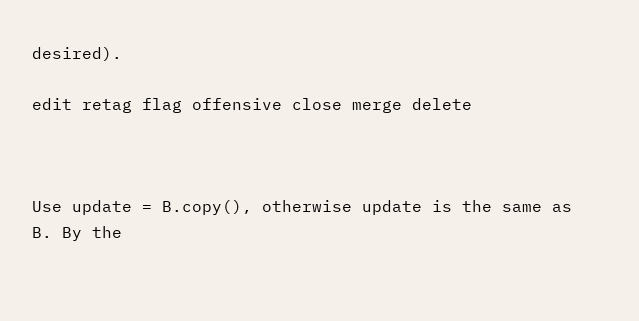desired).

edit retag flag offensive close merge delete



Use update = B.copy(), otherwise update is the same as B. By the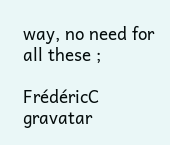way, no need for all these ;

FrédéricC gravatar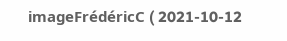imageFrédéricC ( 2021-10-12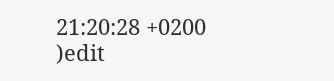21:20:28 +0200 )edit